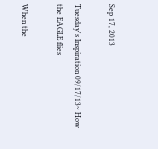Sep 17, 2013

Tuesday's Inspiration 09/17/13~ How the EAGLE flies

When the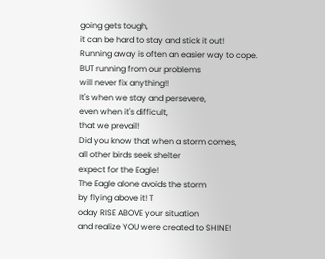going gets tough,
it can be hard to stay and stick it out!
Running away is often an easier way to cope.
BUT running from our problems
will never fix anything!!
It's when we stay and persevere,
even when it's difficult,
that we prevail!
Did you know that when a storm comes,
all other birds seek shelter
expect for the Eagle!
The Eagle alone avoids the storm
by flying above it! T
oday RISE ABOVE your situation
and realize YOU were created to SHINE!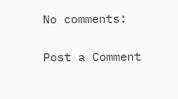No comments:

Post a Comment